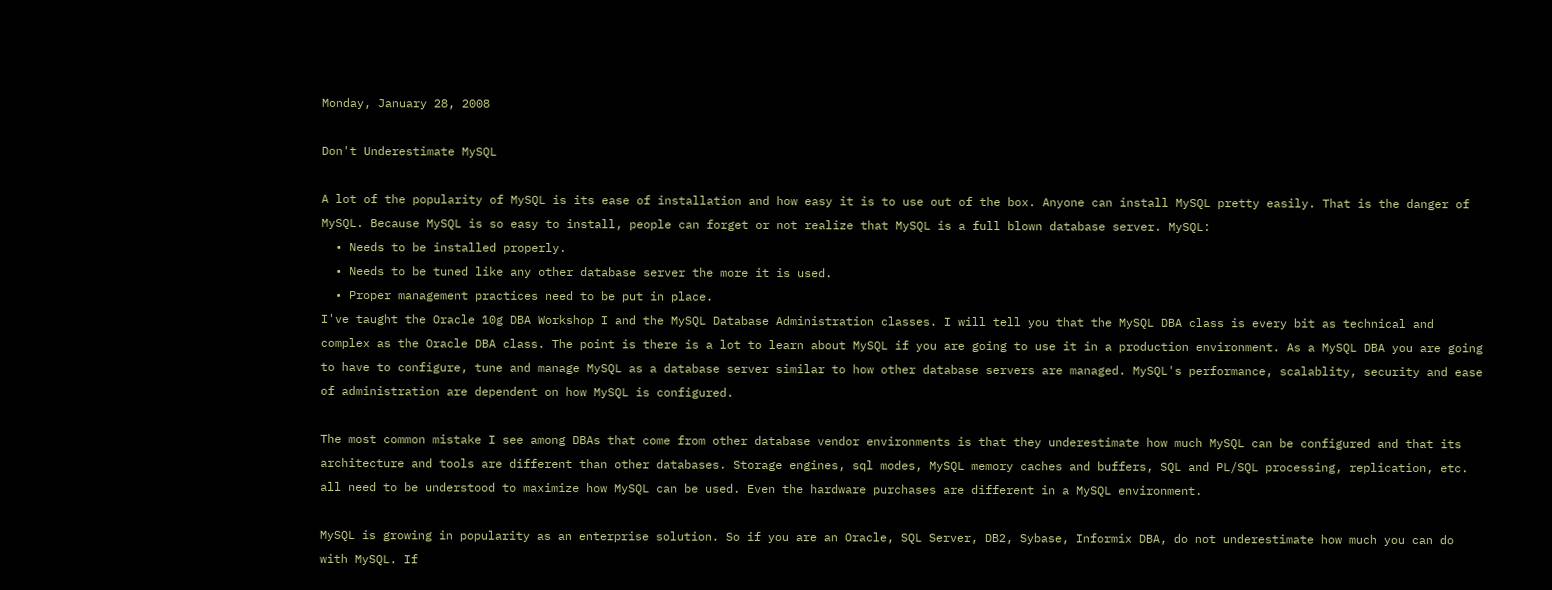Monday, January 28, 2008

Don't Underestimate MySQL

A lot of the popularity of MySQL is its ease of installation and how easy it is to use out of the box. Anyone can install MySQL pretty easily. That is the danger of MySQL. Because MySQL is so easy to install, people can forget or not realize that MySQL is a full blown database server. MySQL:
  • Needs to be installed properly.
  • Needs to be tuned like any other database server the more it is used.
  • Proper management practices need to be put in place.
I've taught the Oracle 10g DBA Workshop I and the MySQL Database Administration classes. I will tell you that the MySQL DBA class is every bit as technical and complex as the Oracle DBA class. The point is there is a lot to learn about MySQL if you are going to use it in a production environment. As a MySQL DBA you are going to have to configure, tune and manage MySQL as a database server similar to how other database servers are managed. MySQL's performance, scalablity, security and ease of administration are dependent on how MySQL is configured.

The most common mistake I see among DBAs that come from other database vendor environments is that they underestimate how much MySQL can be configured and that its architecture and tools are different than other databases. Storage engines, sql modes, MySQL memory caches and buffers, SQL and PL/SQL processing, replication, etc. all need to be understood to maximize how MySQL can be used. Even the hardware purchases are different in a MySQL environment.

MySQL is growing in popularity as an enterprise solution. So if you are an Oracle, SQL Server, DB2, Sybase, Informix DBA, do not underestimate how much you can do with MySQL. If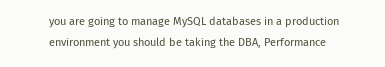you are going to manage MySQL databases in a production environment you should be taking the DBA, Performance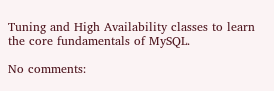Tuning and High Availability classes to learn the core fundamentals of MySQL.

No comments: